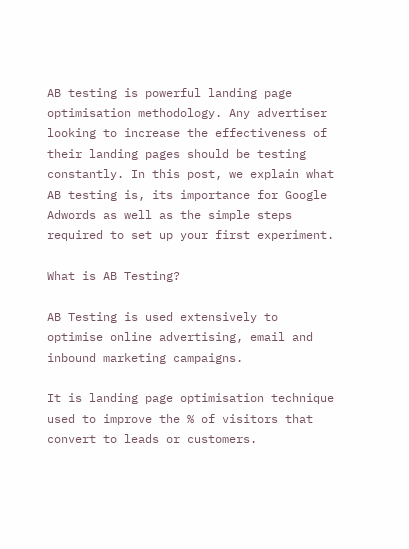AB testing is powerful landing page optimisation methodology. Any advertiser looking to increase the effectiveness of their landing pages should be testing constantly. In this post, we explain what AB testing is, its importance for Google Adwords as well as the simple steps required to set up your first experiment.

What is AB Testing?

AB Testing is used extensively to optimise online advertising, email and inbound marketing campaigns.

It is landing page optimisation technique used to improve the % of visitors that convert to leads or customers.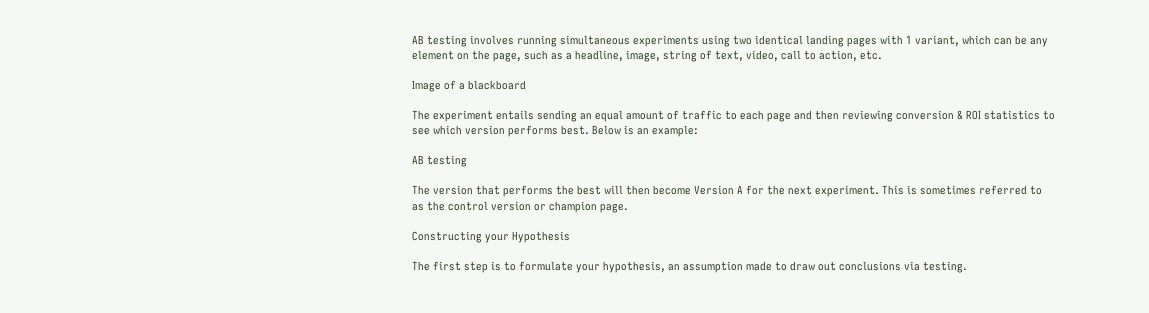AB testing involves running simultaneous experiments using two identical landing pages with 1 variant, which can be any element on the page, such as a headline, image, string of text, video, call to action, etc.

Image of a blackboard

The experiment entails sending an equal amount of traffic to each page and then reviewing conversion & ROI statistics to see which version performs best. Below is an example:

AB testing

The version that performs the best will then become Version A for the next experiment. This is sometimes referred to as the control version or champion page.

Constructing your Hypothesis

The first step is to formulate your hypothesis, an assumption made to draw out conclusions via testing.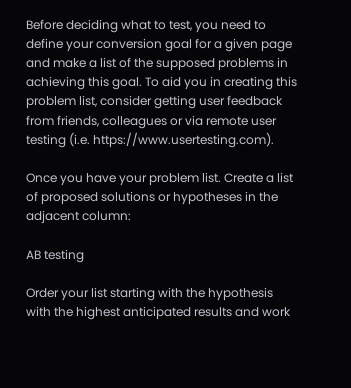Before deciding what to test, you need to define your conversion goal for a given page and make a list of the supposed problems in achieving this goal. To aid you in creating this problem list, consider getting user feedback from friends, colleagues or via remote user testing (i.e. https://www.usertesting.com).

Once you have your problem list. Create a list of proposed solutions or hypotheses in the adjacent column:

AB testing

Order your list starting with the hypothesis with the highest anticipated results and work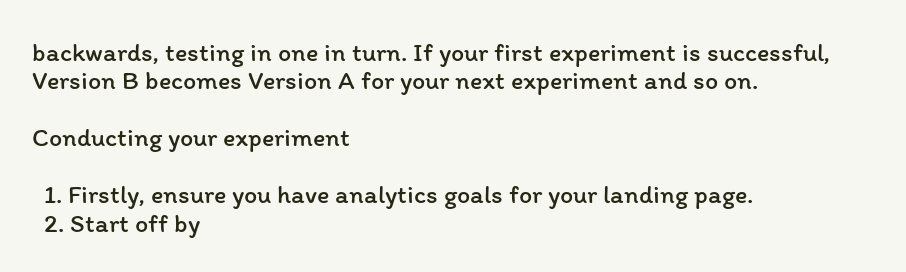backwards, testing in one in turn. If your first experiment is successful, Version B becomes Version A for your next experiment and so on.

Conducting your experiment

  1. Firstly, ensure you have analytics goals for your landing page.
  2. Start off by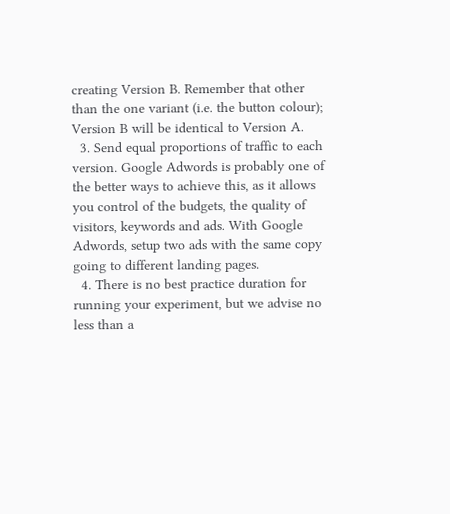creating Version B. Remember that other than the one variant (i.e. the button colour); Version B will be identical to Version A.
  3. Send equal proportions of traffic to each version. Google Adwords is probably one of the better ways to achieve this, as it allows you control of the budgets, the quality of visitors, keywords and ads. With Google Adwords, setup two ads with the same copy going to different landing pages.
  4. There is no best practice duration for running your experiment, but we advise no less than a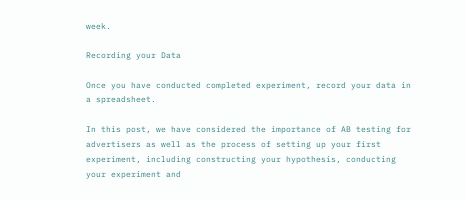week.

Recording your Data

Once you have conducted completed experiment, record your data in a spreadsheet.

In this post, we have considered the importance of AB testing for advertisers as well as the process of setting up your first experiment, including constructing your hypothesis, conducting your experiment and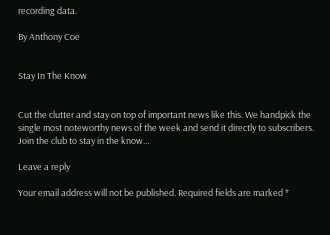recording data.

By Anthony Coe


Stay In The Know


Cut the clutter and stay on top of important news like this. We handpick the single most noteworthy news of the week and send it directly to subscribers. Join the club to stay in the know…

Leave a reply

Your email address will not be published. Required fields are marked *